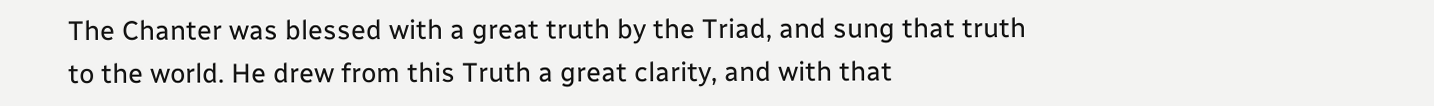The Chanter was blessed with a great truth by the Triad, and sung that truth to the world. He drew from this Truth a great clarity, and with that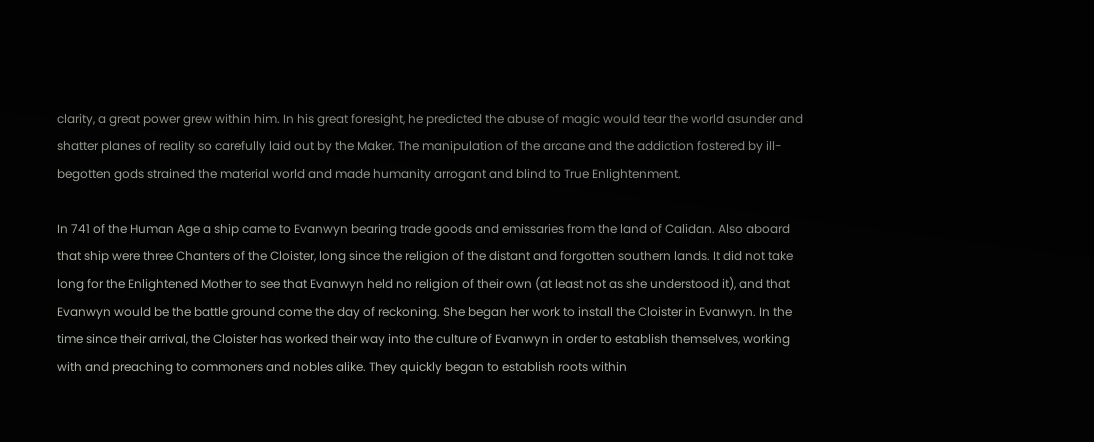clarity, a great power grew within him. In his great foresight, he predicted the abuse of magic would tear the world asunder and shatter planes of reality so carefully laid out by the Maker. The manipulation of the arcane and the addiction fostered by ill-begotten gods strained the material world and made humanity arrogant and blind to True Enlightenment.

In 741 of the Human Age a ship came to Evanwyn bearing trade goods and emissaries from the land of Calidan. Also aboard that ship were three Chanters of the Cloister, long since the religion of the distant and forgotten southern lands. It did not take long for the Enlightened Mother to see that Evanwyn held no religion of their own (at least not as she understood it), and that Evanwyn would be the battle ground come the day of reckoning. She began her work to install the Cloister in Evanwyn. In the time since their arrival, the Cloister has worked their way into the culture of Evanwyn in order to establish themselves, working with and preaching to commoners and nobles alike. They quickly began to establish roots within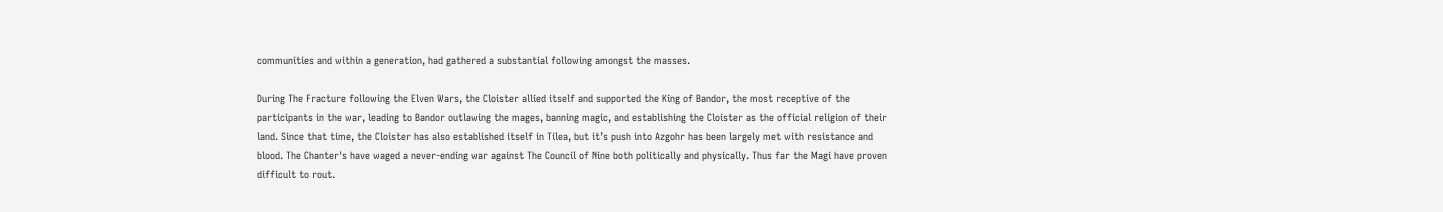communities and within a generation, had gathered a substantial following amongst the masses.

During The Fracture following the Elven Wars, the Cloister allied itself and supported the King of Bandor, the most receptive of the participants in the war, leading to Bandor outlawing the mages, banning magic, and establishing the Cloister as the official religion of their land. Since that time, the Cloister has also established itself in Tilea, but it’s push into Azgohr has been largely met with resistance and blood. The Chanter's have waged a never-ending war against The Council of Nine both politically and physically. Thus far the Magi have proven difficult to rout.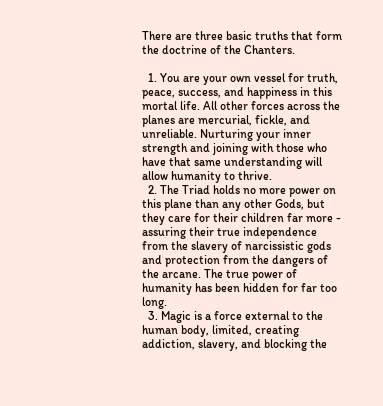There are three basic truths that form the doctrine of the Chanters.

  1. You are your own vessel for truth, peace, success, and happiness in this mortal life. All other forces across the planes are mercurial, fickle, and unreliable. Nurturing your inner strength and joining with those who have that same understanding will allow humanity to thrive.
  2. The Triad holds no more power on this plane than any other Gods, but they care for their children far more - assuring their true independence from the slavery of narcissistic gods and protection from the dangers of the arcane. The true power of humanity has been hidden for far too long.
  3. Magic is a force external to the human body, limited, creating addiction, slavery, and blocking the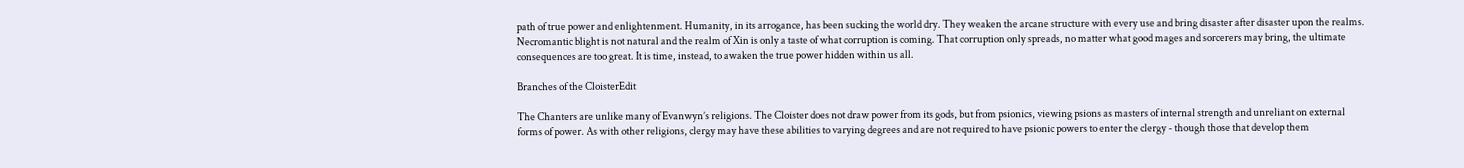path of true power and enlightenment. Humanity, in its arrogance, has been sucking the world dry. They weaken the arcane structure with every use and bring disaster after disaster upon the realms. Necromantic blight is not natural and the realm of Xin is only a taste of what corruption is coming. That corruption only spreads, no matter what good mages and sorcerers may bring, the ultimate consequences are too great. It is time, instead, to awaken the true power hidden within us all.

Branches of the CloisterEdit

The Chanters are unlike many of Evanwyn’s religions. The Cloister does not draw power from its gods, but from psionics, viewing psions as masters of internal strength and unreliant on external forms of power. As with other religions, clergy may have these abilities to varying degrees and are not required to have psionic powers to enter the clergy - though those that develop them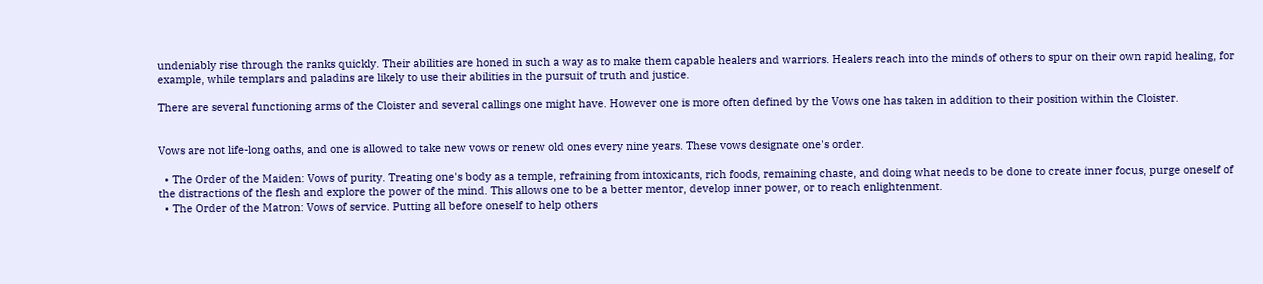undeniably rise through the ranks quickly. Their abilities are honed in such a way as to make them capable healers and warriors. Healers reach into the minds of others to spur on their own rapid healing, for example, while templars and paladins are likely to use their abilities in the pursuit of truth and justice.

There are several functioning arms of the Cloister and several callings one might have. However one is more often defined by the Vows one has taken in addition to their position within the Cloister.


Vows are not life-long oaths, and one is allowed to take new vows or renew old ones every nine years. These vows designate one's order.

  • The Order of the Maiden: Vows of purity. Treating one's body as a temple, refraining from intoxicants, rich foods, remaining chaste, and doing what needs to be done to create inner focus, purge oneself of the distractions of the flesh and explore the power of the mind. This allows one to be a better mentor, develop inner power, or to reach enlightenment.
  • The Order of the Matron: Vows of service. Putting all before oneself to help others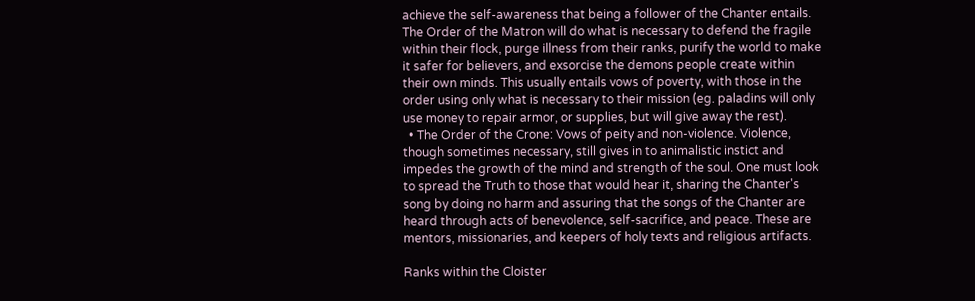achieve the self-awareness that being a follower of the Chanter entails. The Order of the Matron will do what is necessary to defend the fragile within their flock, purge illness from their ranks, purify the world to make it safer for believers, and exsorcise the demons people create within their own minds. This usually entails vows of poverty, with those in the order using only what is necessary to their mission (eg. paladins will only use money to repair armor, or supplies, but will give away the rest).
  • The Order of the Crone: Vows of peity and non-violence. Violence, though sometimes necessary, still gives in to animalistic instict and impedes the growth of the mind and strength of the soul. One must look to spread the Truth to those that would hear it, sharing the Chanter's song by doing no harm and assuring that the songs of the Chanter are heard through acts of benevolence, self-sacrifice, and peace. These are mentors, missionaries, and keepers of holy texts and religious artifacts.

Ranks within the Cloister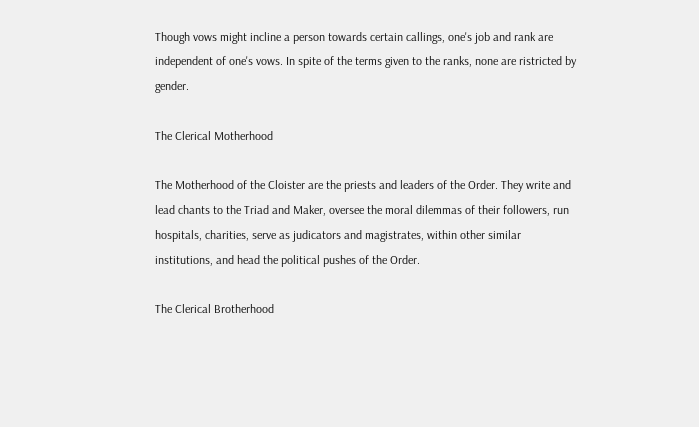Though vows might incline a person towards certain callings, one's job and rank are independent of one's vows. In spite of the terms given to the ranks, none are ristricted by gender.

The Clerical Motherhood

The Motherhood of the Cloister are the priests and leaders of the Order. They write and lead chants to the Triad and Maker, oversee the moral dilemmas of their followers, run hospitals, charities, serve as judicators and magistrates, within other similar institutions, and head the political pushes of the Order.

The Clerical Brotherhood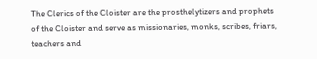The Clerics of the Cloister are the prosthelytizers and prophets of the Cloister and serve as missionaries, monks, scribes, friars, teachers and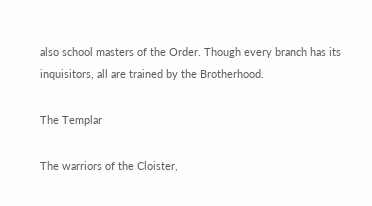also school masters of the Order. Though every branch has its inquisitors, all are trained by the Brotherhood.

The Templar

The warriors of the Cloister,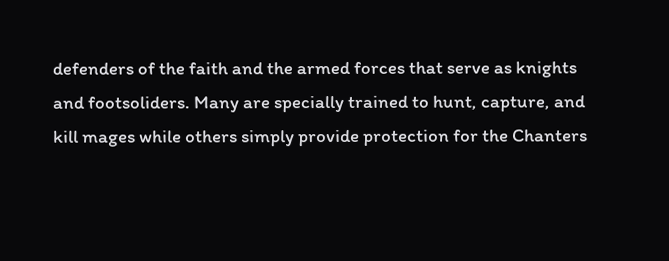defenders of the faith and the armed forces that serve as knights and footsoliders. Many are specially trained to hunt, capture, and kill mages while others simply provide protection for the Chanters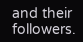and their followers.